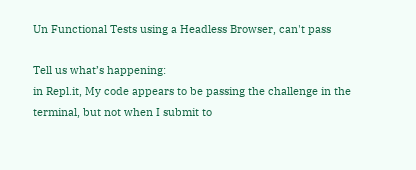Un Functional Tests using a Headless Browser, can't pass

Tell us what’s happening:
in Repl.it, My code appears to be passing the challenge in the terminal, but not when I submit to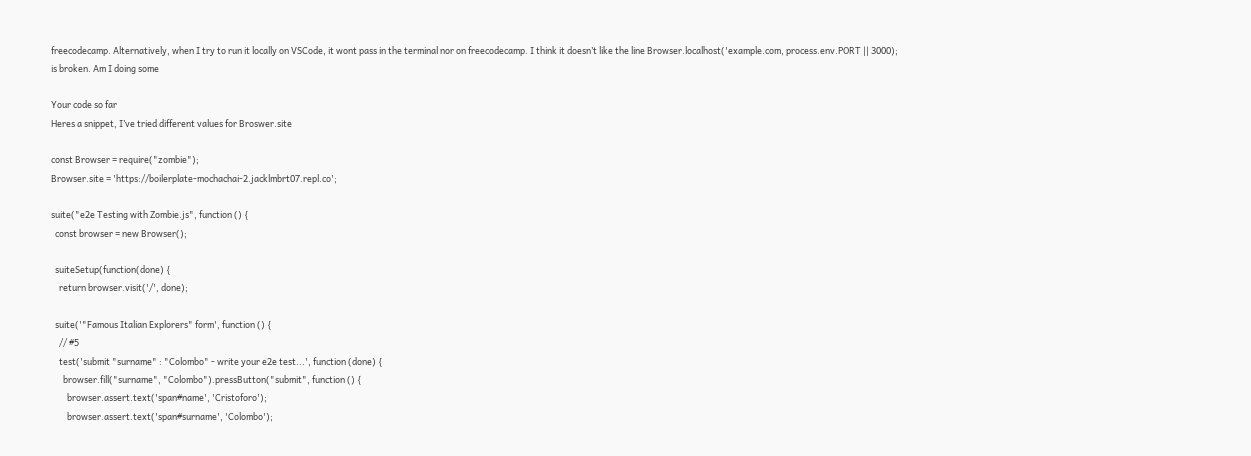freecodecamp. Alternatively, when I try to run it locally on VSCode, it wont pass in the terminal nor on freecodecamp. I think it doesn’t like the line Browser.localhost('example.com, process.env.PORT || 3000); is broken. Am I doing some

Your code so far
Heres a snippet, I’ve tried different values for Broswer.site

const Browser = require("zombie");
Browser.site = 'https://boilerplate-mochachai-2.jacklmbrt07.repl.co';

suite("e2e Testing with Zombie.js", function () {
  const browser = new Browser();

  suiteSetup(function(done) {
    return browser.visit('/', done);

  suite('"Famous Italian Explorers" form', function () {
    // #5
    test('submit "surname" : "Colombo" - write your e2e test...', function (done) {
      browser.fill("surname", "Colombo").pressButton("submit", function () {
        browser.assert.text('span#name', 'Cristoforo');
        browser.assert.text('span#surname', 'Colombo');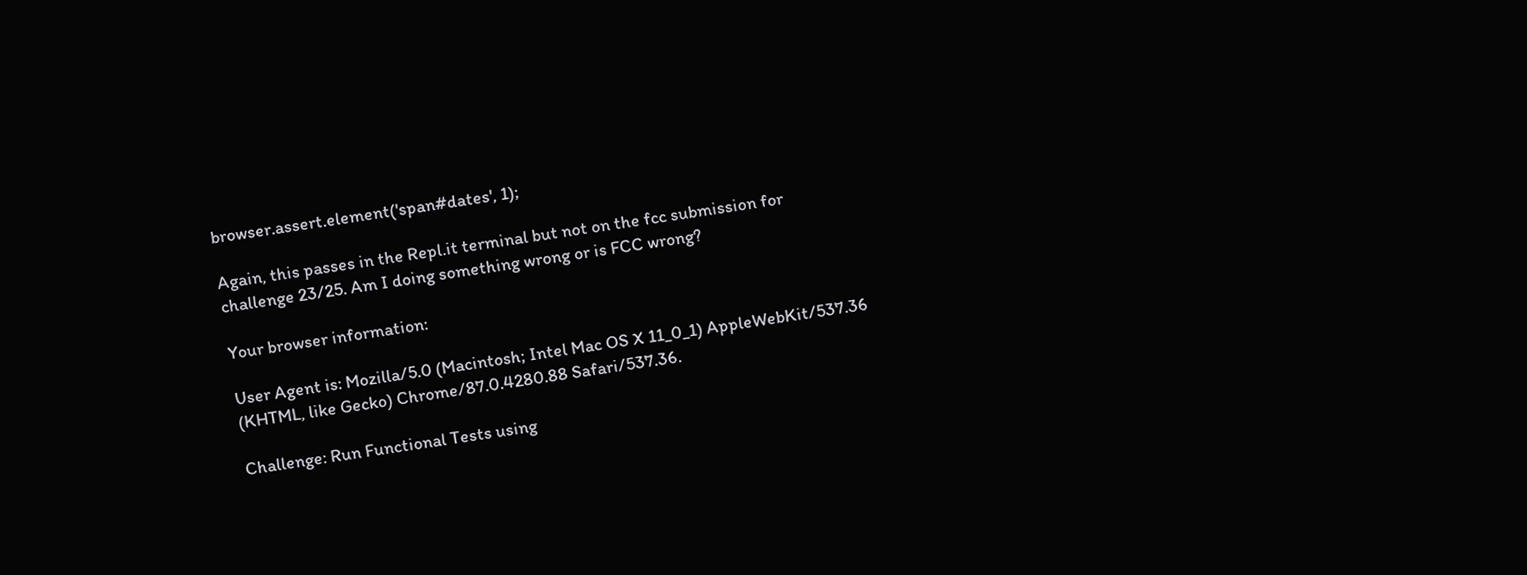browser.assert.element('span#dates', 1);

Again, this passes in the Repl.it terminal but not on the fcc submission for challenge 23/25. Am I doing something wrong or is FCC wrong?

Your browser information:

User Agent is: Mozilla/5.0 (Macintosh; Intel Mac OS X 11_0_1) AppleWebKit/537.36 (KHTML, like Gecko) Chrome/87.0.4280.88 Safari/537.36.

Challenge: Run Functional Tests using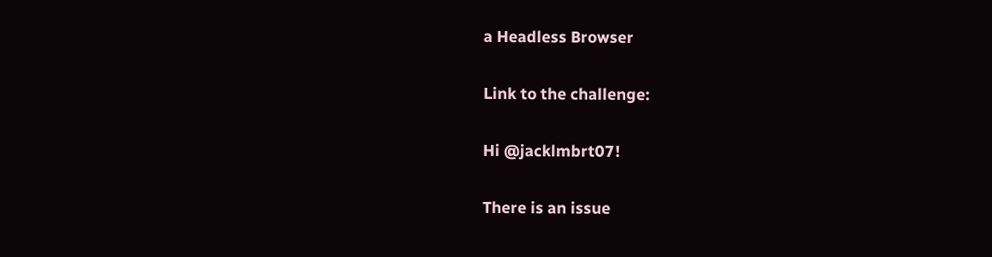a Headless Browser

Link to the challenge:

Hi @jacklmbrt07!

There is an issue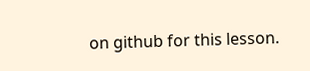on github for this lesson.